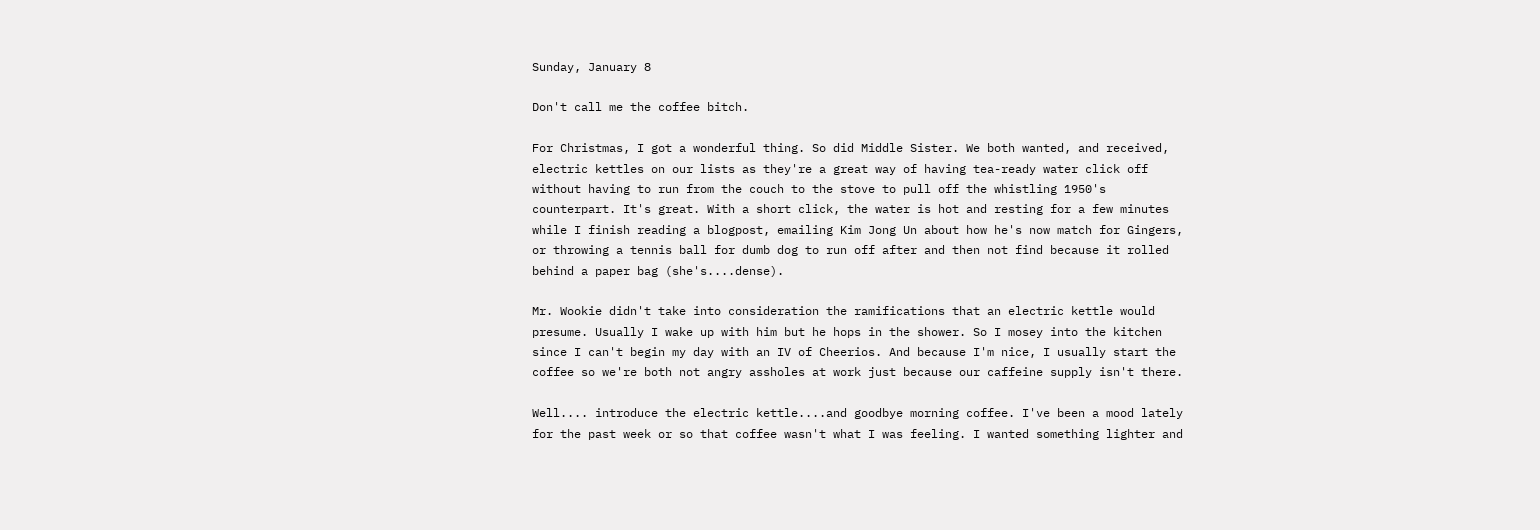Sunday, January 8

Don't call me the coffee bitch.

For Christmas, I got a wonderful thing. So did Middle Sister. We both wanted, and received, electric kettles on our lists as they're a great way of having tea-ready water click off without having to run from the couch to the stove to pull off the whistling 1950's counterpart. It's great. With a short click, the water is hot and resting for a few minutes while I finish reading a blogpost, emailing Kim Jong Un about how he's now match for Gingers, or throwing a tennis ball for dumb dog to run off after and then not find because it rolled behind a paper bag (she's....dense).

Mr. Wookie didn't take into consideration the ramifications that an electric kettle would presume. Usually I wake up with him but he hops in the shower. So I mosey into the kitchen since I can't begin my day with an IV of Cheerios. And because I'm nice, I usually start the coffee so we're both not angry assholes at work just because our caffeine supply isn't there.

Well.... introduce the electric kettle....and goodbye morning coffee. I've been a mood lately for the past week or so that coffee wasn't what I was feeling. I wanted something lighter and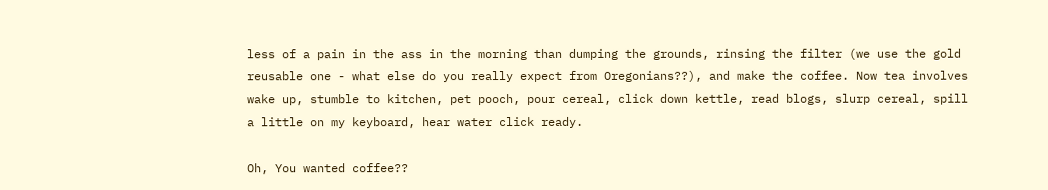less of a pain in the ass in the morning than dumping the grounds, rinsing the filter (we use the gold reusable one - what else do you really expect from Oregonians??), and make the coffee. Now tea involves wake up, stumble to kitchen, pet pooch, pour cereal, click down kettle, read blogs, slurp cereal, spill a little on my keyboard, hear water click ready.

Oh, You wanted coffee??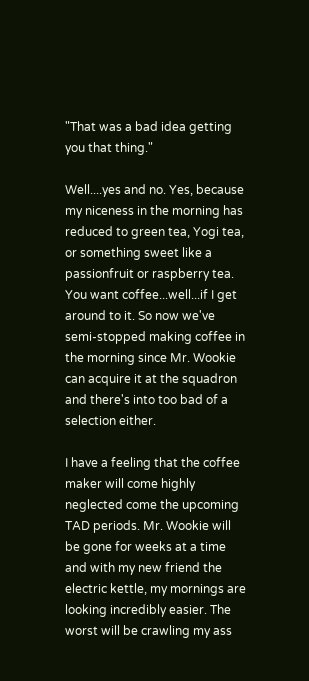"That was a bad idea getting you that thing."

Well....yes and no. Yes, because my niceness in the morning has reduced to green tea, Yogi tea, or something sweet like a passionfruit or raspberry tea. You want coffee...well...if I get around to it. So now we've semi-stopped making coffee in the morning since Mr. Wookie can acquire it at the squadron and there's into too bad of a selection either.

I have a feeling that the coffee maker will come highly neglected come the upcoming TAD periods. Mr. Wookie will be gone for weeks at a time and with my new friend the electric kettle, my mornings are looking incredibly easier. The worst will be crawling my ass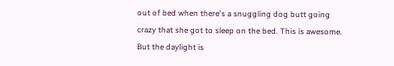out of bed when there's a snuggling dog butt going crazy that she got to sleep on the bed. This is awesome. But the daylight is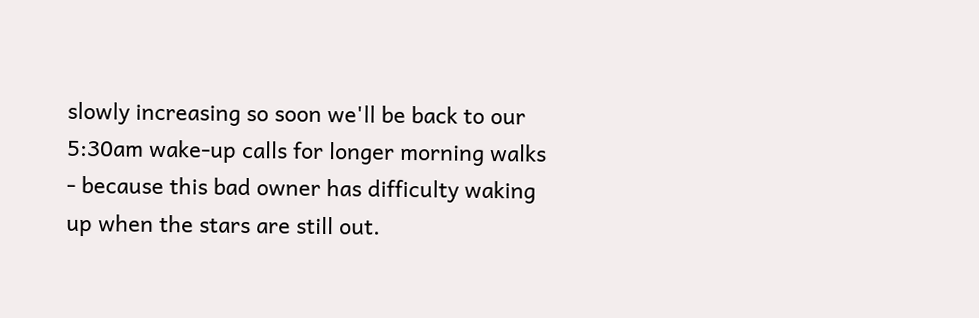slowly increasing so soon we'll be back to our 5:30am wake-up calls for longer morning walks - because this bad owner has difficulty waking up when the stars are still out.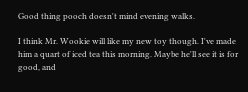Good thing pooch doesn't mind evening walks.

I think Mr. Wookie will like my new toy though. I've made him a quart of iced tea this morning. Maybe he'll see it is for good, and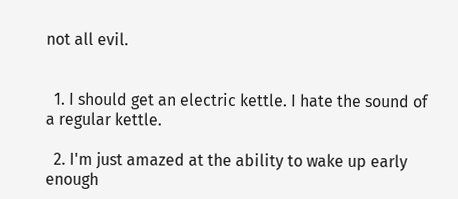not all evil.


  1. I should get an electric kettle. I hate the sound of a regular kettle.

  2. I'm just amazed at the ability to wake up early enough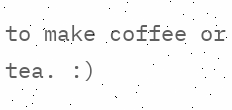to make coffee or tea. :)